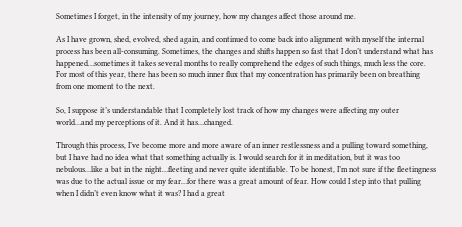Sometimes I forget, in the intensity of my journey, how my changes affect those around me.

As I have grown, shed, evolved, shed again, and continued to come back into alignment with myself the internal process has been all-consuming. Sometimes, the changes and shifts happen so fast that I don’t understand what has happened…sometimes it takes several months to really comprehend the edges of such things, much less the core. For most of this year, there has been so much inner flux that my concentration has primarily been on breathing from one moment to the next.

So, I suppose it’s understandable that I completely lost track of how my changes were affecting my outer world…and my perceptions of it. And it has…changed.

Through this process, I’ve become more and more aware of an inner restlessness and a pulling toward something, but I have had no idea what that something actually is. I would search for it in meditation, but it was too nebulous…like a bat in the night…fleeting and never quite identifiable. To be honest, I’m not sure if the fleetingness was due to the actual issue or my fear…for there was a great amount of fear. How could I step into that pulling when I didn’t even know what it was? I had a great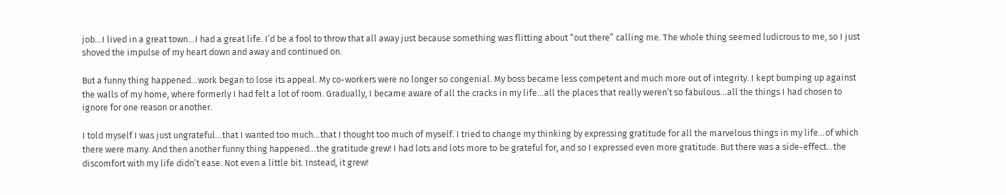job…I lived in a great town…I had a great life. I’d be a fool to throw that all away just because something was flitting about “out there” calling me. The whole thing seemed ludicrous to me, so I just shoved the impulse of my heart down and away and continued on.

But a funny thing happened…work began to lose its appeal. My co-workers were no longer so congenial. My boss became less competent and much more out of integrity. I kept bumping up against the walls of my home, where formerly I had felt a lot of room. Gradually, I became aware of all the cracks in my life…all the places that really weren’t so fabulous…all the things I had chosen to ignore for one reason or another.

I told myself I was just ungrateful…that I wanted too much…that I thought too much of myself. I tried to change my thinking by expressing gratitude for all the marvelous things in my life…of which there were many. And then another funny thing happened…the gratitude grew! I had lots and lots more to be grateful for, and so I expressed even more gratitude. But there was a side-effect…the discomfort with my life didn’t ease. Not even a little bit. Instead, it grew!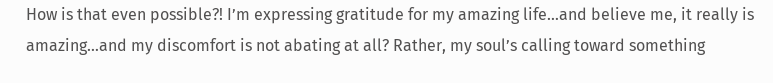How is that even possible?! I’m expressing gratitude for my amazing life…and believe me, it really is amazing…and my discomfort is not abating at all? Rather, my soul’s calling toward something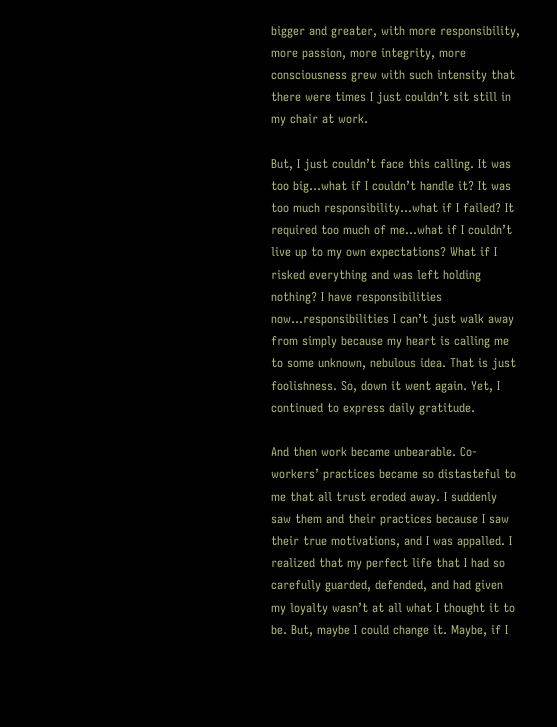bigger and greater, with more responsibility, more passion, more integrity, more consciousness grew with such intensity that there were times I just couldn’t sit still in my chair at work.

But, I just couldn’t face this calling. It was too big…what if I couldn’t handle it? It was too much responsibility…what if I failed? It required too much of me…what if I couldn’t live up to my own expectations? What if I risked everything and was left holding nothing? I have responsibilities now…responsibilities I can’t just walk away from simply because my heart is calling me to some unknown, nebulous idea. That is just foolishness. So, down it went again. Yet, I continued to express daily gratitude.

And then work became unbearable. Co-workers’ practices became so distasteful to me that all trust eroded away. I suddenly saw them and their practices because I saw their true motivations, and I was appalled. I realized that my perfect life that I had so carefully guarded, defended, and had given my loyalty wasn’t at all what I thought it to be. But, maybe I could change it. Maybe, if I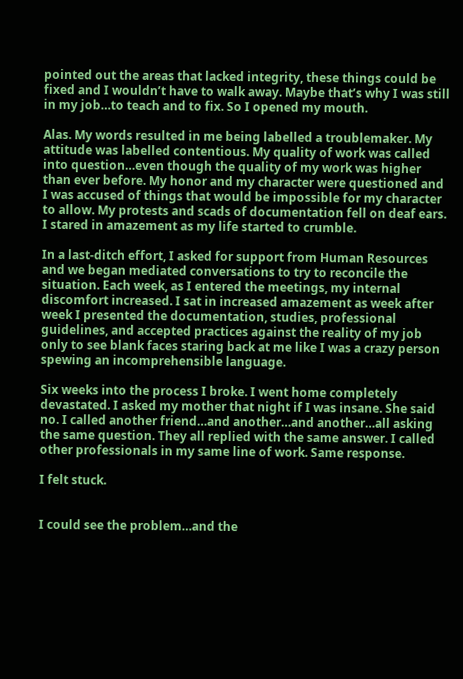pointed out the areas that lacked integrity, these things could be fixed and I wouldn’t have to walk away. Maybe that’s why I was still in my job…to teach and to fix. So I opened my mouth.

Alas. My words resulted in me being labelled a troublemaker. My attitude was labelled contentious. My quality of work was called into question…even though the quality of my work was higher than ever before. My honor and my character were questioned and I was accused of things that would be impossible for my character to allow. My protests and scads of documentation fell on deaf ears. I stared in amazement as my life started to crumble.

In a last-ditch effort, I asked for support from Human Resources and we began mediated conversations to try to reconcile the situation. Each week, as I entered the meetings, my internal discomfort increased. I sat in increased amazement as week after week I presented the documentation, studies, professional guidelines, and accepted practices against the reality of my job only to see blank faces staring back at me like I was a crazy person spewing an incomprehensible language.

Six weeks into the process I broke. I went home completely devastated. I asked my mother that night if I was insane. She said no. I called another friend…and another…and another…all asking the same question. They all replied with the same answer. I called other professionals in my same line of work. Same response.

I felt stuck.


I could see the problem…and the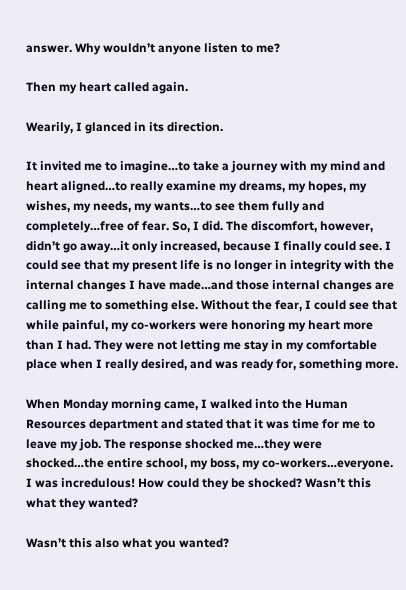answer. Why wouldn’t anyone listen to me?

Then my heart called again.

Wearily, I glanced in its direction.

It invited me to imagine…to take a journey with my mind and heart aligned…to really examine my dreams, my hopes, my wishes, my needs, my wants…to see them fully and completely…free of fear. So, I did. The discomfort, however, didn’t go away…it only increased, because I finally could see. I could see that my present life is no longer in integrity with the internal changes I have made…and those internal changes are calling me to something else. Without the fear, I could see that while painful, my co-workers were honoring my heart more than I had. They were not letting me stay in my comfortable place when I really desired, and was ready for, something more.

When Monday morning came, I walked into the Human Resources department and stated that it was time for me to leave my job. The response shocked me…they were shocked…the entire school, my boss, my co-workers…everyone. I was incredulous! How could they be shocked? Wasn’t this what they wanted?

Wasn’t this also what you wanted?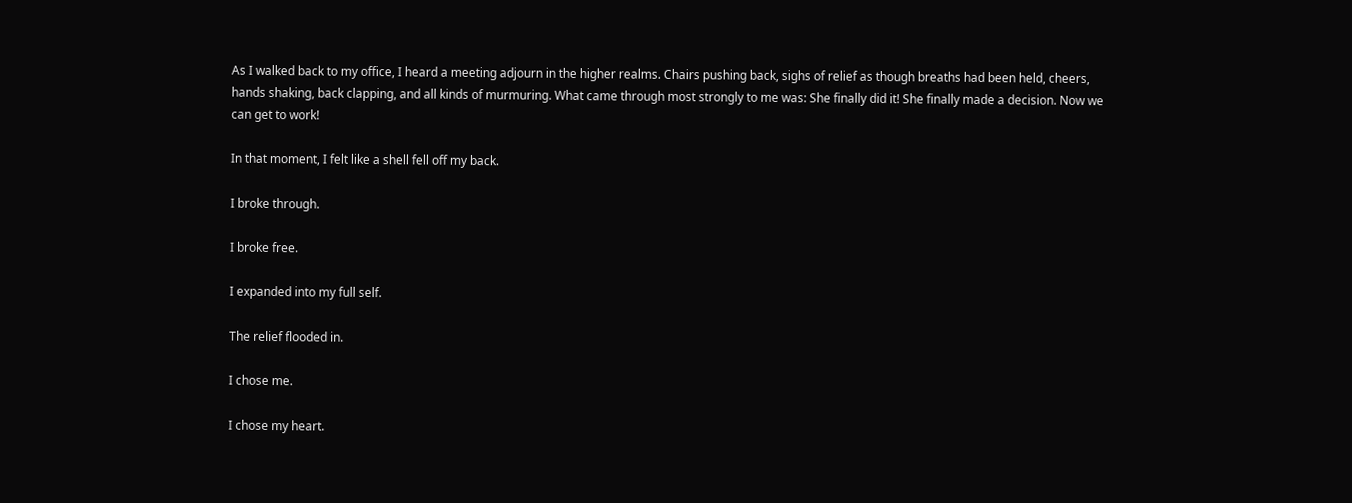As I walked back to my office, I heard a meeting adjourn in the higher realms. Chairs pushing back, sighs of relief as though breaths had been held, cheers, hands shaking, back clapping, and all kinds of murmuring. What came through most strongly to me was: She finally did it! She finally made a decision. Now we can get to work!

In that moment, I felt like a shell fell off my back.

I broke through.

I broke free.

I expanded into my full self.

The relief flooded in.

I chose me.

I chose my heart.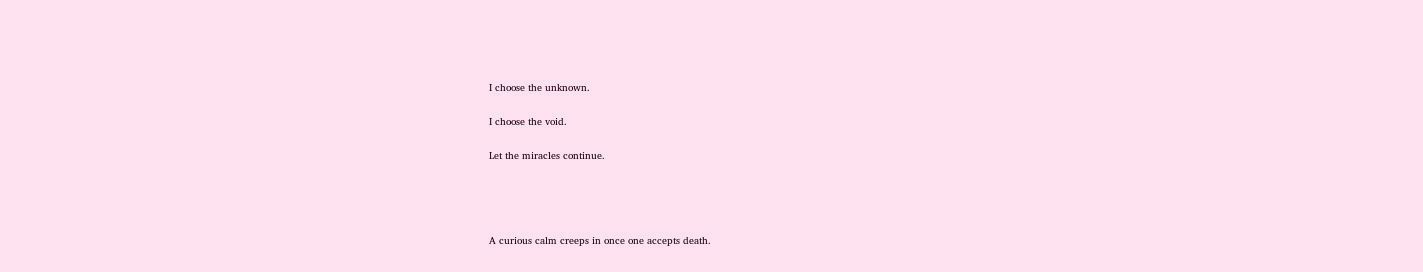I choose the unknown.

I choose the void.

Let the miracles continue.




A curious calm creeps in once one accepts death.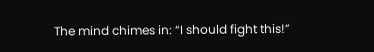The mind chimes in: “I should fight this!”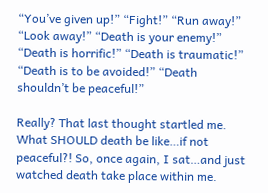“You’ve given up!” “Fight!” “Run away!” “Look away!” “Death is your enemy!” “Death is horrific!” “Death is traumatic!” “Death is to be avoided!” “Death shouldn’t be peaceful!”

Really? That last thought startled me. What SHOULD death be like…if not peaceful?! So, once again, I sat…and just watched death take place within me.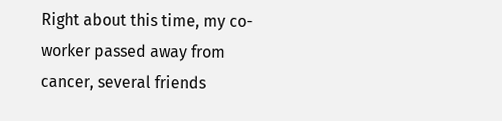Right about this time, my co-worker passed away from cancer, several friends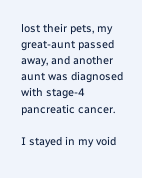lost their pets, my great-aunt passed away, and another aunt was diagnosed with stage-4 pancreatic cancer.

I stayed in my void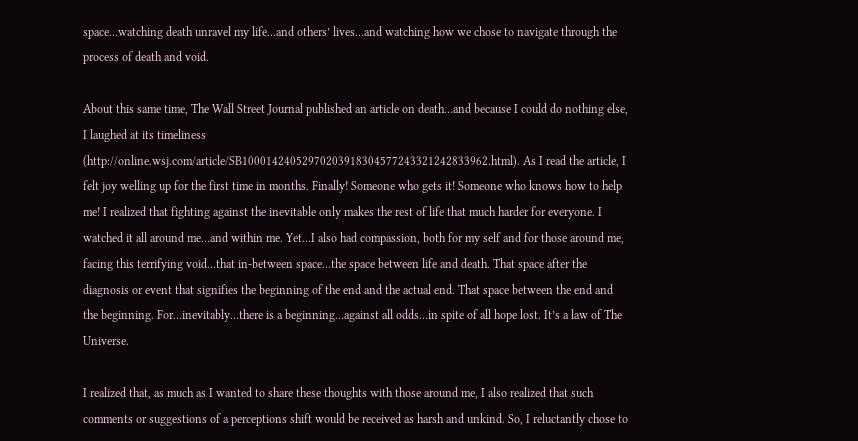space…watching death unravel my life…and others’ lives…and watching how we chose to navigate through the process of death and void.

About this same time, The Wall Street Journal published an article on death…and because I could do nothing else, I laughed at its timeliness (http://online.wsj.com/article/SB10001424052970203918304577243321242833962.html). As I read the article, I felt joy welling up for the first time in months. Finally! Someone who gets it! Someone who knows how to help me! I realized that fighting against the inevitable only makes the rest of life that much harder for everyone. I watched it all around me…and within me. Yet…I also had compassion, both for my self and for those around me, facing this terrifying void…that in-between space…the space between life and death. That space after the diagnosis or event that signifies the beginning of the end and the actual end. That space between the end and the beginning. For…inevitably…there is a beginning…against all odds…in spite of all hope lost. It’s a law of The Universe.

I realized that, as much as I wanted to share these thoughts with those around me, I also realized that such comments or suggestions of a perceptions shift would be received as harsh and unkind. So, I reluctantly chose to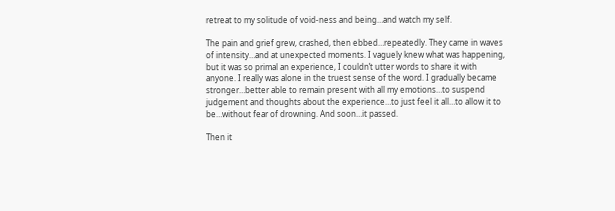retreat to my solitude of void-ness and being…and watch my self.

The pain and grief grew, crashed, then ebbed…repeatedly. They came in waves of intensity…and at unexpected moments. I vaguely knew what was happening, but it was so primal an experience, I couldn’t utter words to share it with anyone. I really was alone in the truest sense of the word. I gradually became stronger…better able to remain present with all my emotions…to suspend judgement and thoughts about the experience…to just feel it all…to allow it to be…without fear of drowning. And soon…it passed.

Then it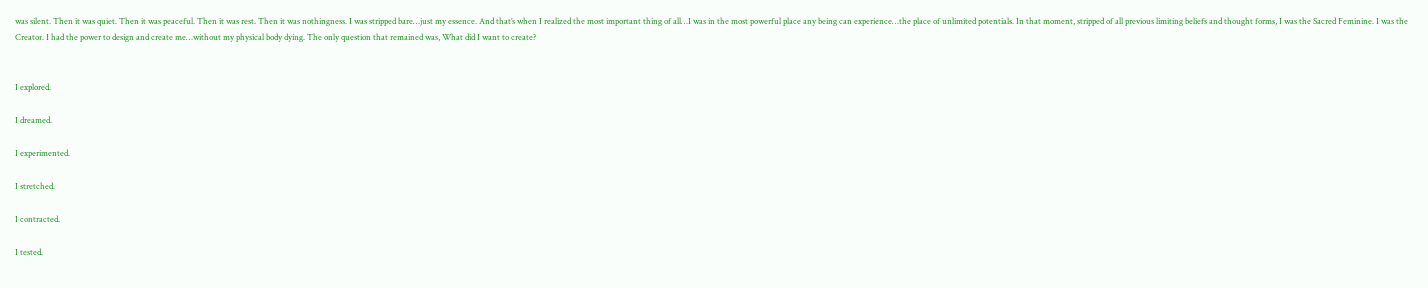was silent. Then it was quiet. Then it was peaceful. Then it was rest. Then it was nothingness. I was stripped bare…just my essence. And that’s when I realized the most important thing of all…I was in the most powerful place any being can experience…the place of unlimited potentials. In that moment, stripped of all previous limiting beliefs and thought forms, I was the Sacred Feminine. I was the Creator. I had the power to design and create me…without my physical body dying. The only question that remained was, What did I want to create?


I explored.

I dreamed.

I experimented.

I stretched.

I contracted.

I tested.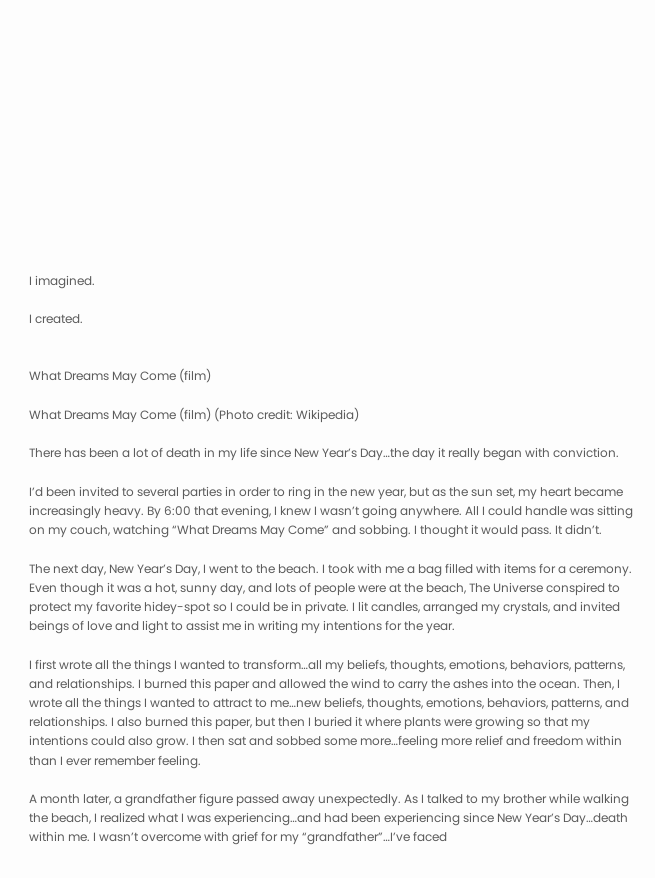I imagined.

I created.


What Dreams May Come (film)

What Dreams May Come (film) (Photo credit: Wikipedia)

There has been a lot of death in my life since New Year’s Day…the day it really began with conviction.

I’d been invited to several parties in order to ring in the new year, but as the sun set, my heart became increasingly heavy. By 6:00 that evening, I knew I wasn’t going anywhere. All I could handle was sitting on my couch, watching “What Dreams May Come” and sobbing. I thought it would pass. It didn’t.

The next day, New Year’s Day, I went to the beach. I took with me a bag filled with items for a ceremony. Even though it was a hot, sunny day, and lots of people were at the beach, The Universe conspired to protect my favorite hidey-spot so I could be in private. I lit candles, arranged my crystals, and invited beings of love and light to assist me in writing my intentions for the year.

I first wrote all the things I wanted to transform…all my beliefs, thoughts, emotions, behaviors, patterns, and relationships. I burned this paper and allowed the wind to carry the ashes into the ocean. Then, I wrote all the things I wanted to attract to me…new beliefs, thoughts, emotions, behaviors, patterns, and relationships. I also burned this paper, but then I buried it where plants were growing so that my intentions could also grow. I then sat and sobbed some more…feeling more relief and freedom within than I ever remember feeling.

A month later, a grandfather figure passed away unexpectedly. As I talked to my brother while walking the beach, I realized what I was experiencing…and had been experiencing since New Year’s Day…death within me. I wasn’t overcome with grief for my “grandfather”…I’ve faced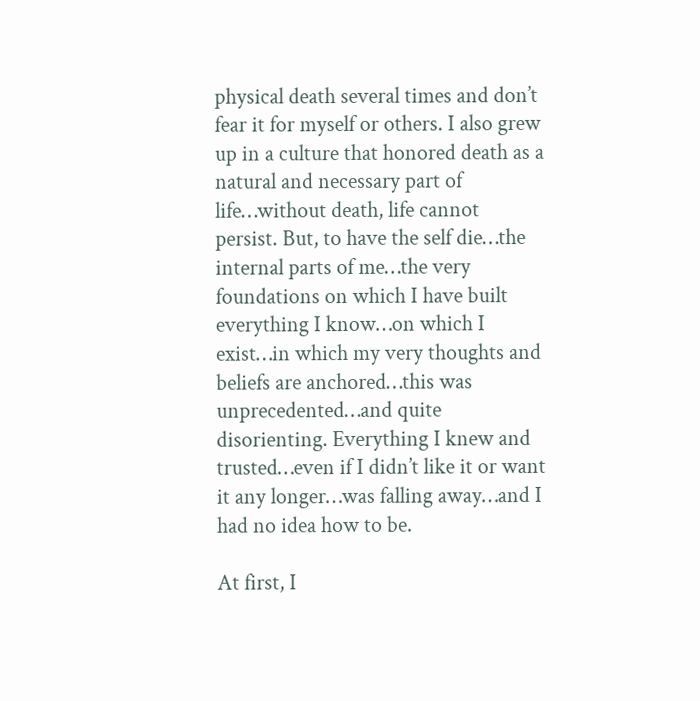physical death several times and don’t fear it for myself or others. I also grew up in a culture that honored death as a natural and necessary part of life…without death, life cannot persist. But, to have the self die…the internal parts of me…the very foundations on which I have built everything I know…on which I exist…in which my very thoughts and beliefs are anchored…this was unprecedented…and quite disorienting. Everything I knew and trusted…even if I didn’t like it or want it any longer…was falling away…and I had no idea how to be.

At first, I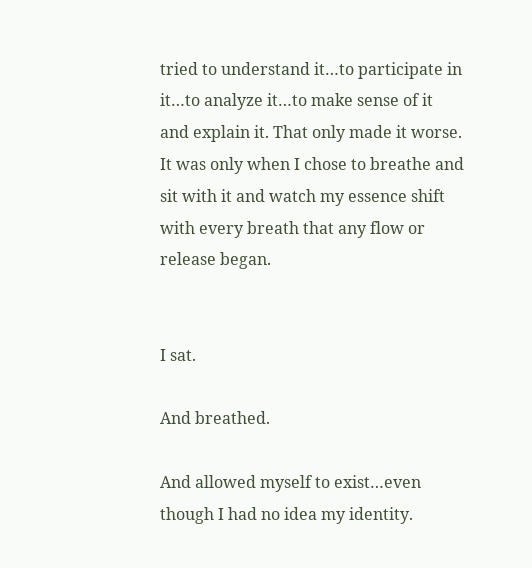tried to understand it…to participate in it…to analyze it…to make sense of it and explain it. That only made it worse. It was only when I chose to breathe and sit with it and watch my essence shift with every breath that any flow or release began.


I sat.

And breathed.

And allowed myself to exist…even though I had no idea my identity.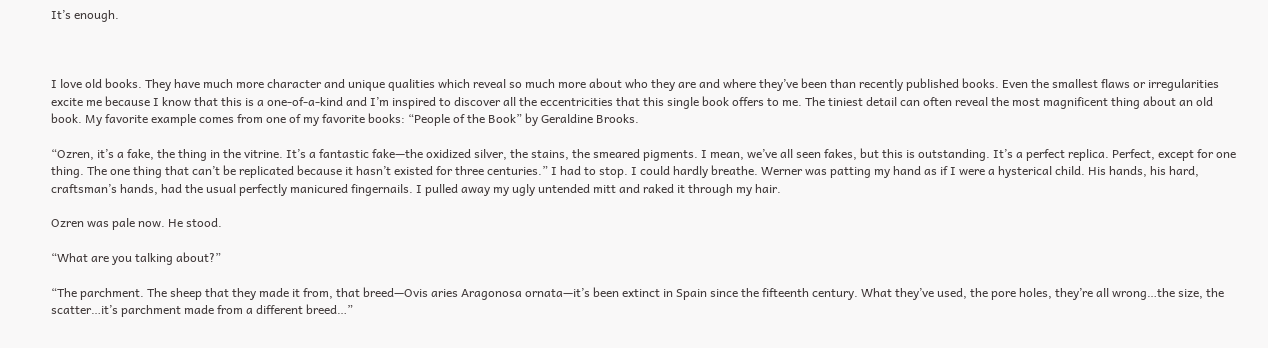It’s enough.



I love old books. They have much more character and unique qualities which reveal so much more about who they are and where they’ve been than recently published books. Even the smallest flaws or irregularities excite me because I know that this is a one-of-a-kind and I’m inspired to discover all the eccentricities that this single book offers to me. The tiniest detail can often reveal the most magnificent thing about an old book. My favorite example comes from one of my favorite books: “People of the Book” by Geraldine Brooks.

“Ozren, it’s a fake, the thing in the vitrine. It’s a fantastic fake—the oxidized silver, the stains, the smeared pigments. I mean, we’ve all seen fakes, but this is outstanding. It’s a perfect replica. Perfect, except for one thing. The one thing that can’t be replicated because it hasn’t existed for three centuries.” I had to stop. I could hardly breathe. Werner was patting my hand as if I were a hysterical child. His hands, his hard, craftsman’s hands, had the usual perfectly manicured fingernails. I pulled away my ugly untended mitt and raked it through my hair.

Ozren was pale now. He stood.

“What are you talking about?”

“The parchment. The sheep that they made it from, that breed—Ovis aries Aragonosa ornata—it’s been extinct in Spain since the fifteenth century. What they’ve used, the pore holes, they’re all wrong…the size, the scatter…it’s parchment made from a different breed…”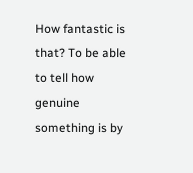How fantastic is that? To be able to tell how genuine something is by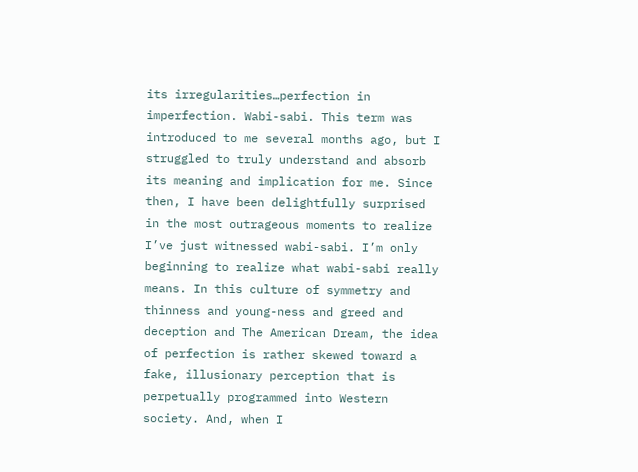its irregularities…perfection in imperfection. Wabi-sabi. This term was introduced to me several months ago, but I struggled to truly understand and absorb its meaning and implication for me. Since then, I have been delightfully surprised in the most outrageous moments to realize I’ve just witnessed wabi-sabi. I’m only beginning to realize what wabi-sabi really means. In this culture of symmetry and thinness and young-ness and greed and deception and The American Dream, the idea of perfection is rather skewed toward a fake, illusionary perception that is perpetually programmed into Western society. And, when I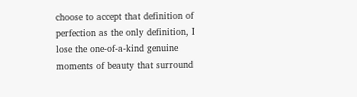choose to accept that definition of perfection as the only definition, I lose the one-of-a-kind genuine moments of beauty that surround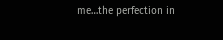me…the perfection in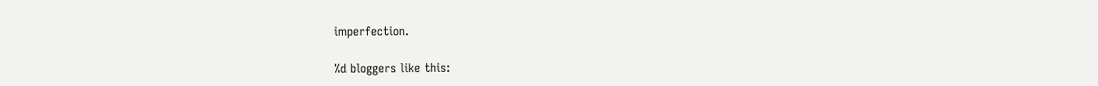imperfection.

%d bloggers like this: